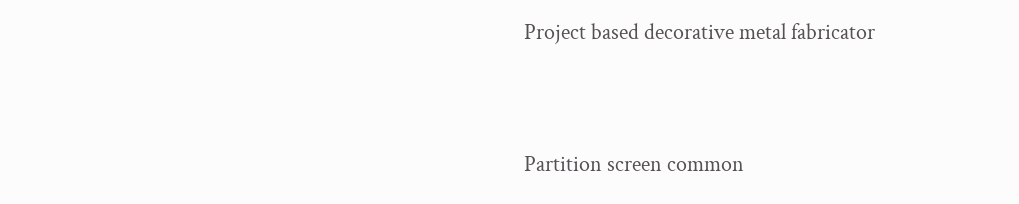Project based decorative metal fabricator


Partition screen common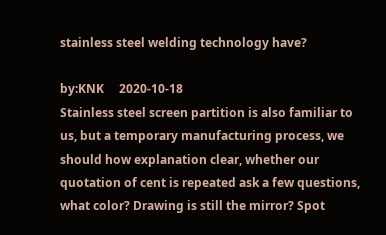stainless steel welding technology have?

by:KNK     2020-10-18
Stainless steel screen partition is also familiar to us, but a temporary manufacturing process, we should how explanation clear, whether our quotation of cent is repeated ask a few questions, what color? Drawing is still the mirror? Spot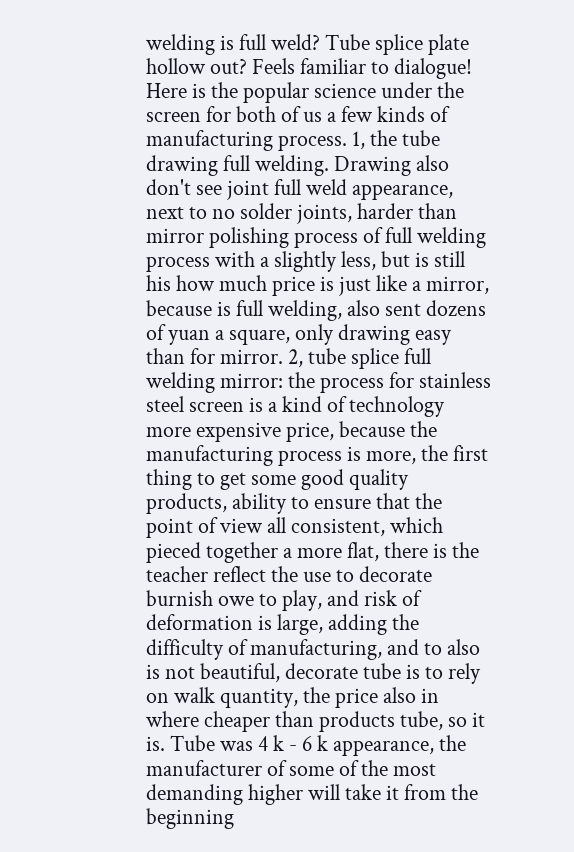welding is full weld? Tube splice plate hollow out? Feels familiar to dialogue! Here is the popular science under the screen for both of us a few kinds of manufacturing process. 1, the tube drawing full welding. Drawing also don't see joint full weld appearance, next to no solder joints, harder than mirror polishing process of full welding process with a slightly less, but is still his how much price is just like a mirror, because is full welding, also sent dozens of yuan a square, only drawing easy than for mirror. 2, tube splice full welding mirror: the process for stainless steel screen is a kind of technology more expensive price, because the manufacturing process is more, the first thing to get some good quality products, ability to ensure that the point of view all consistent, which pieced together a more flat, there is the teacher reflect the use to decorate burnish owe to play, and risk of deformation is large, adding the difficulty of manufacturing, and to also is not beautiful, decorate tube is to rely on walk quantity, the price also in where cheaper than products tube, so it is. Tube was 4 k - 6 k appearance, the manufacturer of some of the most demanding higher will take it from the beginning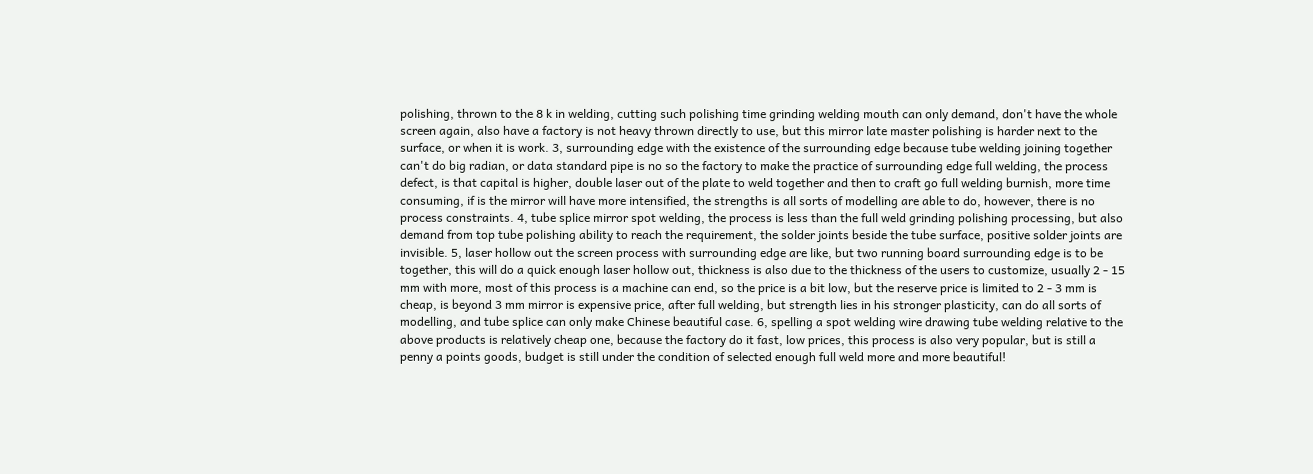polishing, thrown to the 8 k in welding, cutting such polishing time grinding welding mouth can only demand, don't have the whole screen again, also have a factory is not heavy thrown directly to use, but this mirror late master polishing is harder next to the surface, or when it is work. 3, surrounding edge with the existence of the surrounding edge because tube welding joining together can't do big radian, or data standard pipe is no so the factory to make the practice of surrounding edge full welding, the process defect, is that capital is higher, double laser out of the plate to weld together and then to craft go full welding burnish, more time consuming, if is the mirror will have more intensified, the strengths is all sorts of modelling are able to do, however, there is no process constraints. 4, tube splice mirror spot welding, the process is less than the full weld grinding polishing processing, but also demand from top tube polishing ability to reach the requirement, the solder joints beside the tube surface, positive solder joints are invisible. 5, laser hollow out the screen process with surrounding edge are like, but two running board surrounding edge is to be together, this will do a quick enough laser hollow out, thickness is also due to the thickness of the users to customize, usually 2 - 15 mm with more, most of this process is a machine can end, so the price is a bit low, but the reserve price is limited to 2 - 3 mm is cheap, is beyond 3 mm mirror is expensive price, after full welding, but strength lies in his stronger plasticity, can do all sorts of modelling, and tube splice can only make Chinese beautiful case. 6, spelling a spot welding wire drawing tube welding relative to the above products is relatively cheap one, because the factory do it fast, low prices, this process is also very popular, but is still a penny a points goods, budget is still under the condition of selected enough full weld more and more beautiful!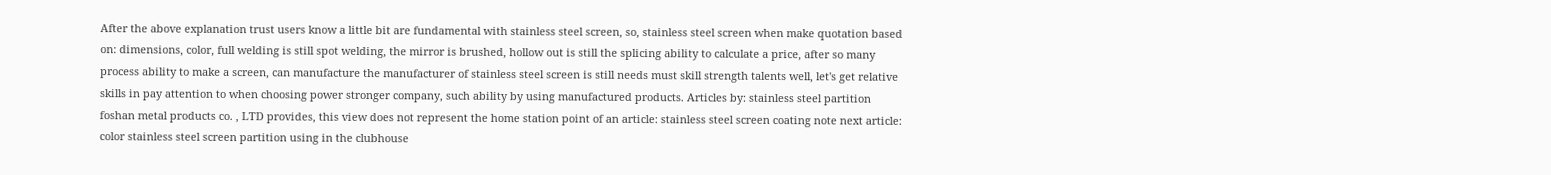After the above explanation trust users know a little bit are fundamental with stainless steel screen, so, stainless steel screen when make quotation based on: dimensions, color, full welding is still spot welding, the mirror is brushed, hollow out is still the splicing ability to calculate a price, after so many process ability to make a screen, can manufacture the manufacturer of stainless steel screen is still needs must skill strength talents well, let's get relative skills in pay attention to when choosing power stronger company, such ability by using manufactured products. Articles by: stainless steel partition foshan metal products co. , LTD provides, this view does not represent the home station point of an article: stainless steel screen coating note next article: color stainless steel screen partition using in the clubhouse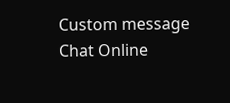Custom message
Chat Online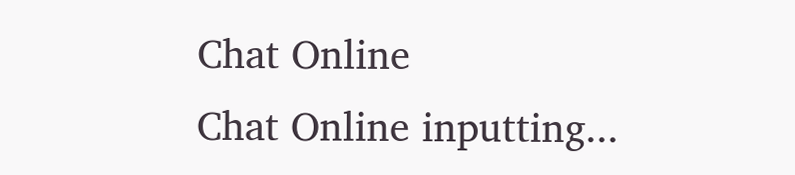Chat Online
Chat Online inputting...